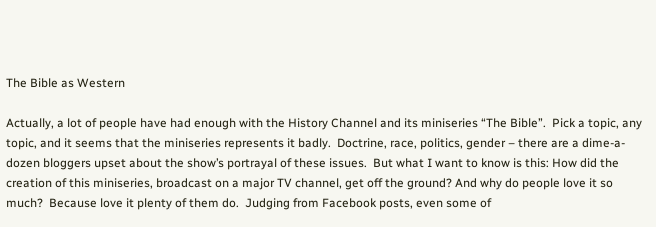The Bible as Western

Actually, a lot of people have had enough with the History Channel and its miniseries “The Bible”.  Pick a topic, any topic, and it seems that the miniseries represents it badly.  Doctrine, race, politics, gender – there are a dime-a-dozen bloggers upset about the show’s portrayal of these issues.  But what I want to know is this: How did the creation of this miniseries, broadcast on a major TV channel, get off the ground? And why do people love it so much?  Because love it plenty of them do.  Judging from Facebook posts, even some of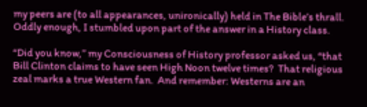my peers are (to all appearances, unironically) held in The Bible’s thrall.   Oddly enough, I stumbled upon part of the answer in a History class.

“Did you know,” my Consciousness of History professor asked us, “that Bill Clinton claims to have seen High Noon twelve times?  That religious zeal marks a true Western fan.  And remember: Westerns are an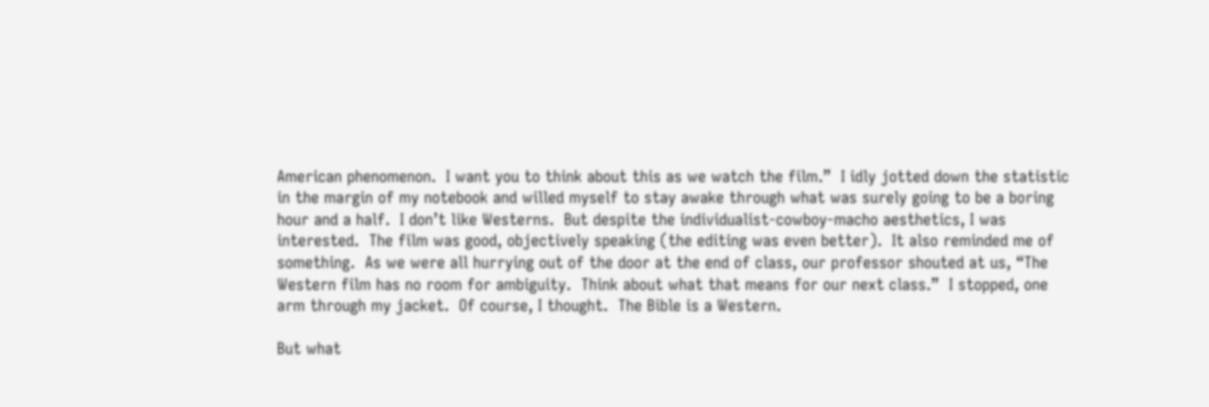American phenomenon.  I want you to think about this as we watch the film.”  I idly jotted down the statistic in the margin of my notebook and willed myself to stay awake through what was surely going to be a boring hour and a half.  I don’t like Westerns.  But despite the individualist-cowboy-macho aesthetics, I was interested.  The film was good, objectively speaking (the editing was even better).  It also reminded me of something.  As we were all hurrying out of the door at the end of class, our professor shouted at us, “The Western film has no room for ambiguity.  Think about what that means for our next class.”  I stopped, one arm through my jacket.  Of course, I thought.  The Bible is a Western.

But what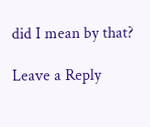did I mean by that?

Leave a Reply